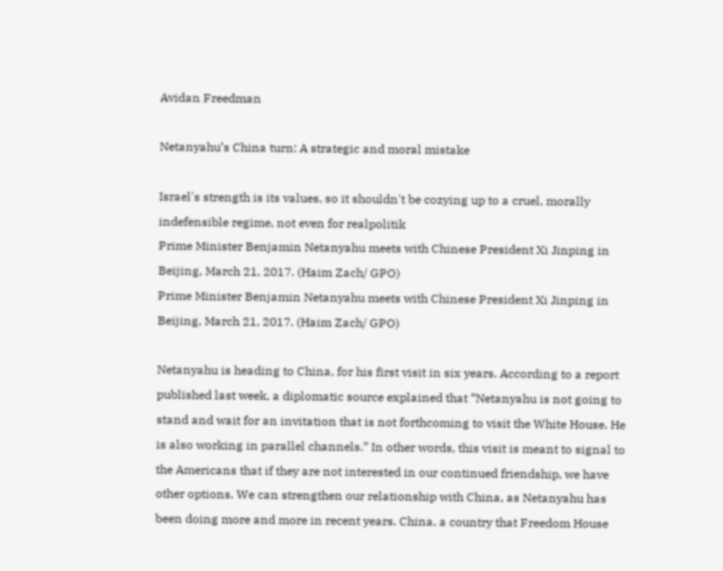Avidan Freedman

Netanyahu’s China turn: A strategic and moral mistake

Israel's strength is its values, so it shouldn't be cozying up to a cruel, morally indefensible regime, not even for realpolitik
Prime Minister Benjamin Netanyahu meets with Chinese President Xi Jinping in Beijing, March 21, 2017. (Haim Zach/ GPO)
Prime Minister Benjamin Netanyahu meets with Chinese President Xi Jinping in Beijing, March 21, 2017. (Haim Zach/ GPO)

Netanyahu is heading to China, for his first visit in six years. According to a report published last week, a diplomatic source explained that “Netanyahu is not going to stand and wait for an invitation that is not forthcoming to visit the White House. He is also working in parallel channels.” In other words, this visit is meant to signal to the Americans that if they are not interested in our continued friendship, we have other options. We can strengthen our relationship with China, as Netanyahu has been doing more and more in recent years. China, a country that Freedom House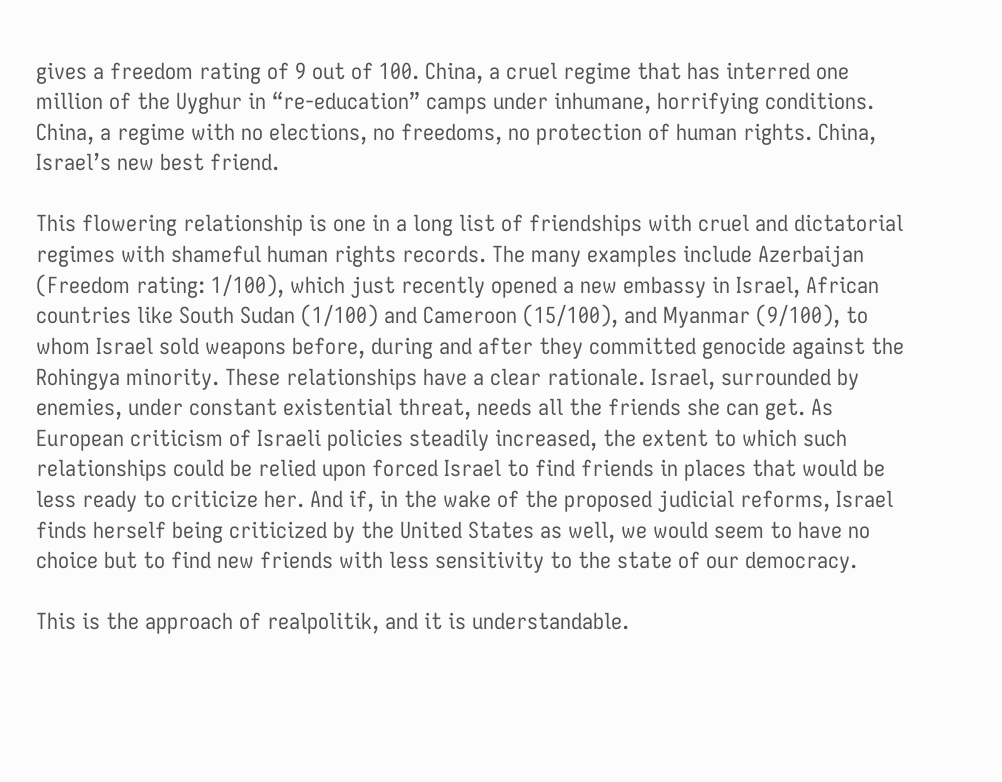gives a freedom rating of 9 out of 100. China, a cruel regime that has interred one million of the Uyghur in “re-education” camps under inhumane, horrifying conditions. China, a regime with no elections, no freedoms, no protection of human rights. China, Israel’s new best friend.

This flowering relationship is one in a long list of friendships with cruel and dictatorial regimes with shameful human rights records. The many examples include Azerbaijan (Freedom rating: 1/100), which just recently opened a new embassy in Israel, African countries like South Sudan (1/100) and Cameroon (15/100), and Myanmar (9/100), to whom Israel sold weapons before, during and after they committed genocide against the Rohingya minority. These relationships have a clear rationale. Israel, surrounded by enemies, under constant existential threat, needs all the friends she can get. As European criticism of Israeli policies steadily increased, the extent to which such relationships could be relied upon forced Israel to find friends in places that would be less ready to criticize her. And if, in the wake of the proposed judicial reforms, Israel finds herself being criticized by the United States as well, we would seem to have no choice but to find new friends with less sensitivity to the state of our democracy.

This is the approach of realpolitik, and it is understandable.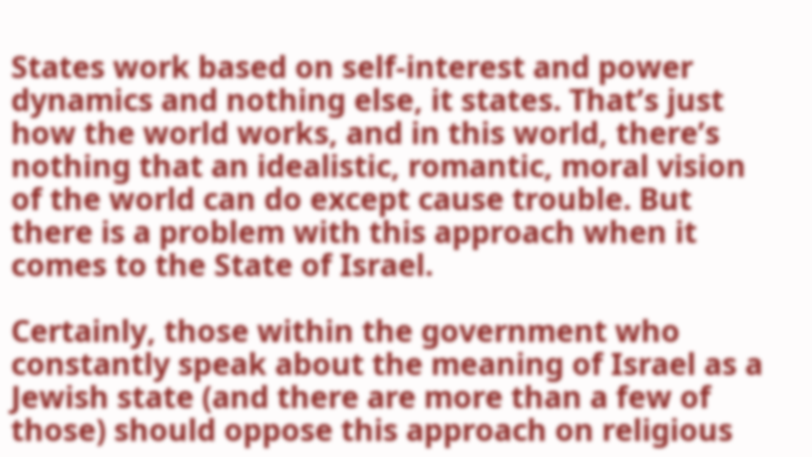States work based on self-interest and power dynamics and nothing else, it states. That’s just how the world works, and in this world, there’s nothing that an idealistic, romantic, moral vision of the world can do except cause trouble. But there is a problem with this approach when it comes to the State of Israel.

Certainly, those within the government who constantly speak about the meaning of Israel as a Jewish state (and there are more than a few of those) should oppose this approach on religious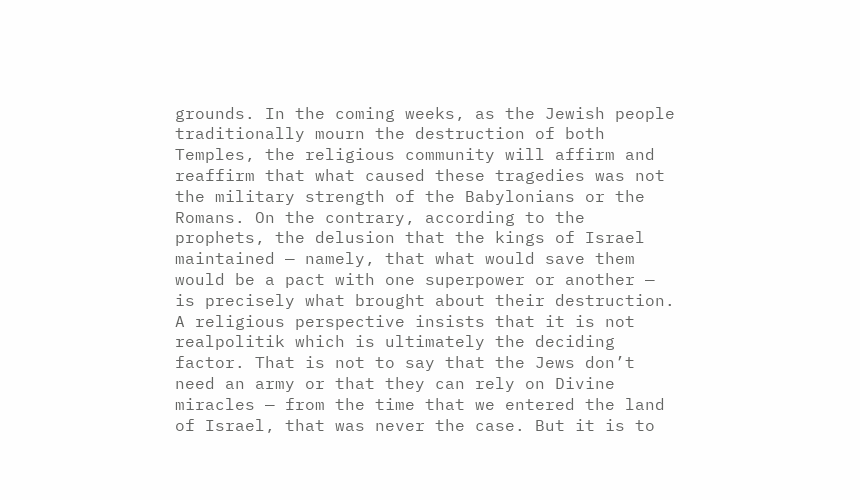grounds. In the coming weeks, as the Jewish people traditionally mourn the destruction of both Temples, the religious community will affirm and reaffirm that what caused these tragedies was not the military strength of the Babylonians or the Romans. On the contrary, according to the prophets, the delusion that the kings of Israel maintained — namely, that what would save them would be a pact with one superpower or another — is precisely what brought about their destruction. A religious perspective insists that it is not realpolitik which is ultimately the deciding factor. That is not to say that the Jews don’t need an army or that they can rely on Divine miracles — from the time that we entered the land of Israel, that was never the case. But it is to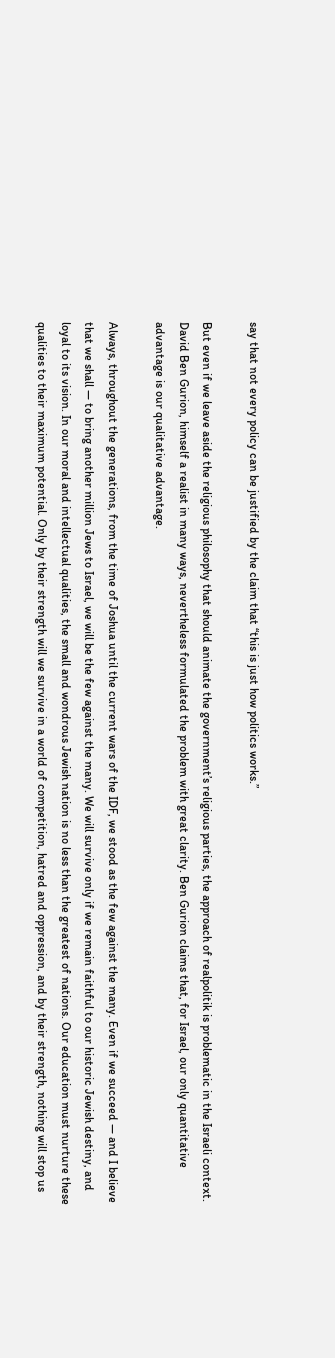say that not every policy can be justified by the claim that “this is just how politics works.”

But even if we leave aside the religious philosophy that should animate the government’s religious parties, the approach of realpolitik is problematic in the Israeli context. David Ben Gurion, himself a realist in many ways, nevertheless formulated the problem with great clarity. Ben Gurion claims that, for Israel, our only quantitative advantage is our qualitative advantage.

Always, throughout the generations, from the time of Joshua until the current wars of the IDF, we stood as the few against the many. Even if we succeed — and I believe that we shall — to bring another million Jews to Israel, we will be the few against the many. We will survive only if we remain faithful to our historic Jewish destiny, and loyal to its vision. In our moral and intellectual qualities, the small and wondrous Jewish nation is no less than the greatest of nations. Our education must nurture these qualities to their maximum potential. Only by their strength will we survive in a world of competition, hatred and oppression, and by their strength, nothing will stop us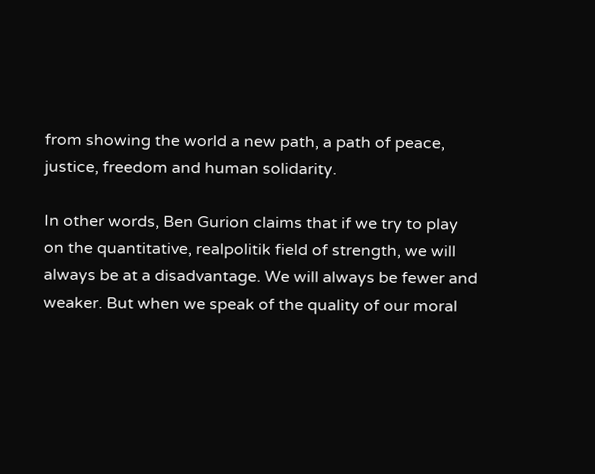from showing the world a new path, a path of peace, justice, freedom and human solidarity.

In other words, Ben Gurion claims that if we try to play on the quantitative, realpolitik field of strength, we will always be at a disadvantage. We will always be fewer and weaker. But when we speak of the quality of our moral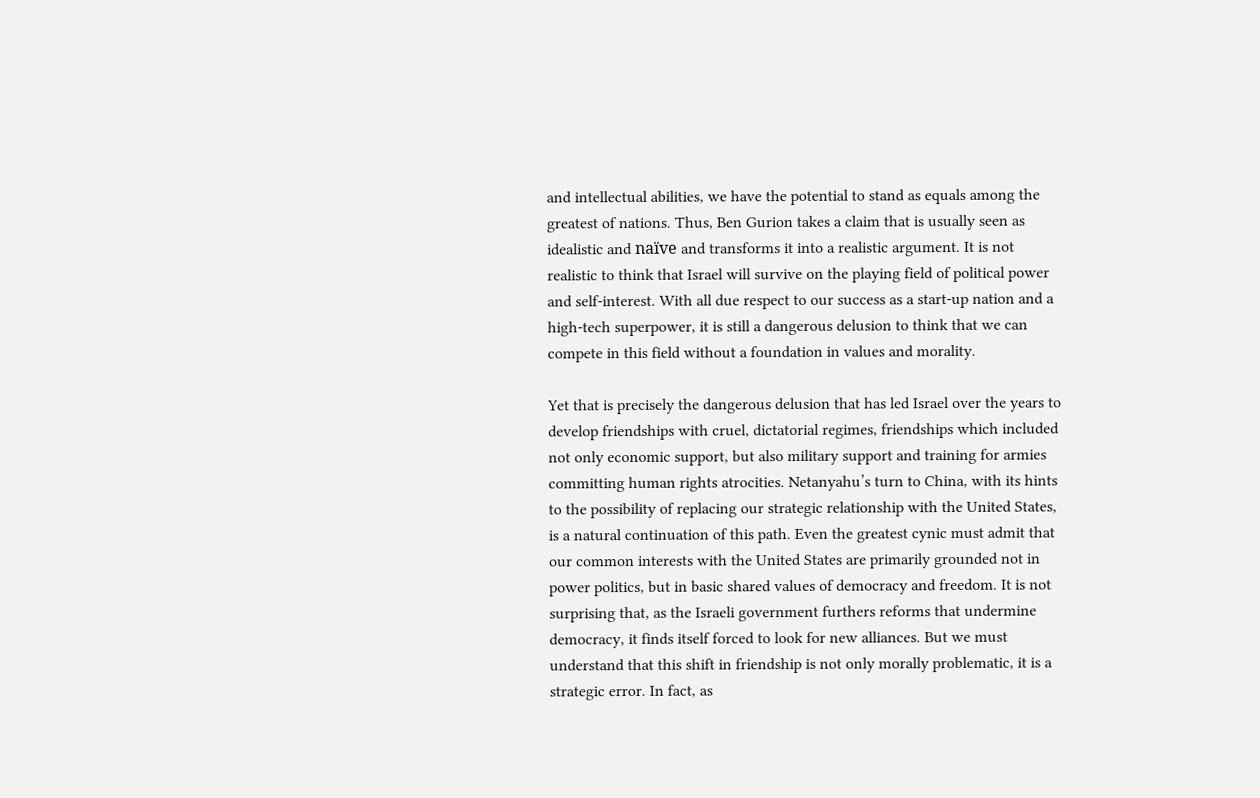and intellectual abilities, we have the potential to stand as equals among the greatest of nations. Thus, Ben Gurion takes a claim that is usually seen as idealistic and naïve and transforms it into a realistic argument. It is not realistic to think that Israel will survive on the playing field of political power and self-interest. With all due respect to our success as a start-up nation and a high-tech superpower, it is still a dangerous delusion to think that we can compete in this field without a foundation in values and morality.

Yet that is precisely the dangerous delusion that has led Israel over the years to develop friendships with cruel, dictatorial regimes, friendships which included not only economic support, but also military support and training for armies committing human rights atrocities. Netanyahu’s turn to China, with its hints to the possibility of replacing our strategic relationship with the United States, is a natural continuation of this path. Even the greatest cynic must admit that our common interests with the United States are primarily grounded not in power politics, but in basic shared values of democracy and freedom. It is not surprising that, as the Israeli government furthers reforms that undermine democracy, it finds itself forced to look for new alliances. But we must understand that this shift in friendship is not only morally problematic, it is a strategic error. In fact, as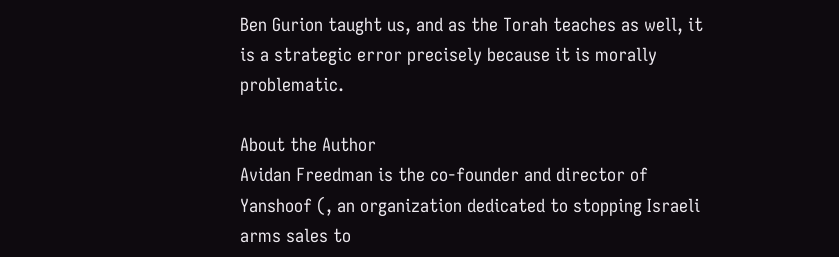Ben Gurion taught us, and as the Torah teaches as well, it is a strategic error precisely because it is morally problematic.

About the Author
Avidan Freedman is the co-founder and director of Yanshoof (, an organization dedicated to stopping Israeli arms sales to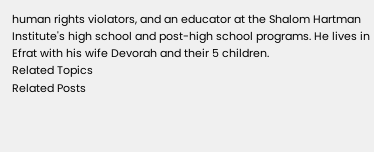human rights violators, and an educator at the Shalom Hartman Institute's high school and post-high school programs. He lives in Efrat with his wife Devorah and their 5 children.
Related Topics
Related Posts